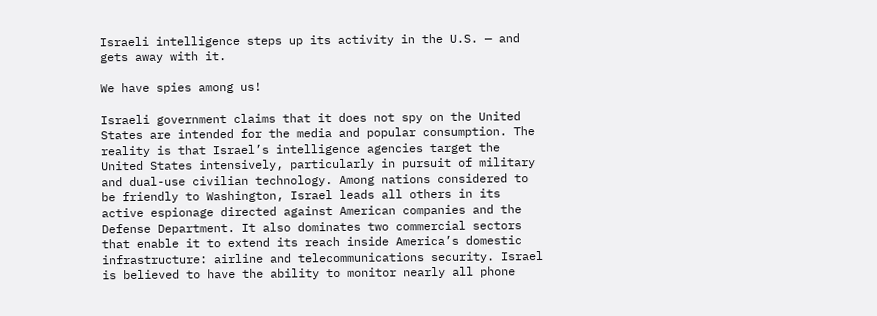Israeli intelligence steps up its activity in the U.S. — and gets away with it.

We have spies among us!

Israeli government claims that it does not spy on the United States are intended for the media and popular consumption. The reality is that Israel’s intelligence agencies target the United States intensively, particularly in pursuit of military and dual-use civilian technology. Among nations considered to be friendly to Washington, Israel leads all others in its active espionage directed against American companies and the Defense Department. It also dominates two commercial sectors that enable it to extend its reach inside America’s domestic infrastructure: airline and telecommunications security. Israel is believed to have the ability to monitor nearly all phone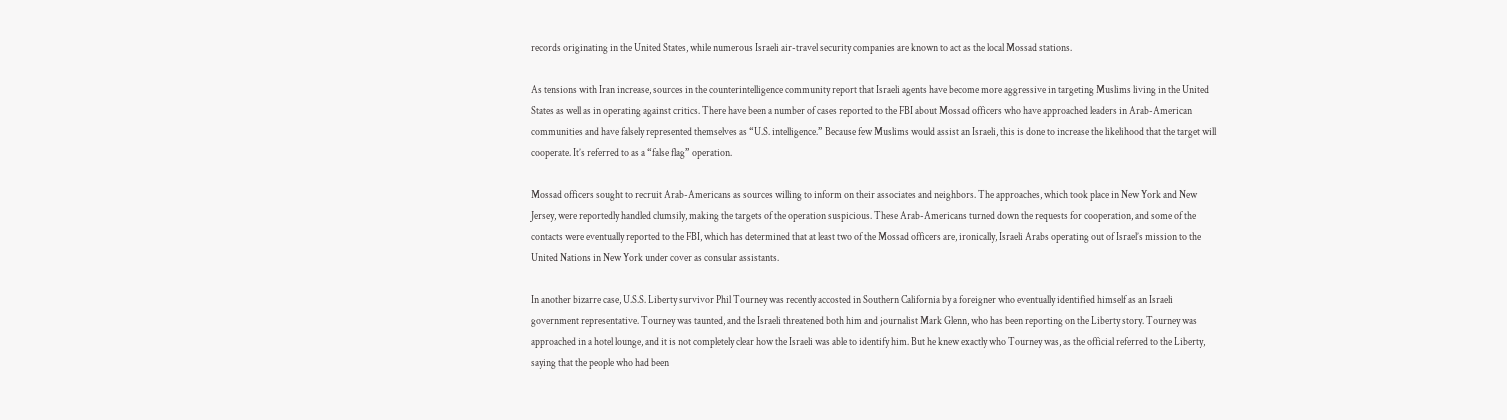records originating in the United States, while numerous Israeli air-travel security companies are known to act as the local Mossad stations.

As tensions with Iran increase, sources in the counterintelligence community report that Israeli agents have become more aggressive in targeting Muslims living in the United States as well as in operating against critics. There have been a number of cases reported to the FBI about Mossad officers who have approached leaders in Arab-American communities and have falsely represented themselves as “U.S. intelligence.” Because few Muslims would assist an Israeli, this is done to increase the likelihood that the target will cooperate. It’s referred to as a “false flag” operation.

Mossad officers sought to recruit Arab-Americans as sources willing to inform on their associates and neighbors. The approaches, which took place in New York and New Jersey, were reportedly handled clumsily, making the targets of the operation suspicious. These Arab-Americans turned down the requests for cooperation, and some of the contacts were eventually reported to the FBI, which has determined that at least two of the Mossad officers are, ironically, Israeli Arabs operating out of Israel’s mission to the United Nations in New York under cover as consular assistants.

In another bizarre case, U.S.S. Liberty survivor Phil Tourney was recently accosted in Southern California by a foreigner who eventually identified himself as an Israeli government representative. Tourney was taunted, and the Israeli threatened both him and journalist Mark Glenn, who has been reporting on the Liberty story. Tourney was approached in a hotel lounge, and it is not completely clear how the Israeli was able to identify him. But he knew exactly who Tourney was, as the official referred to the Liberty, saying that the people who had been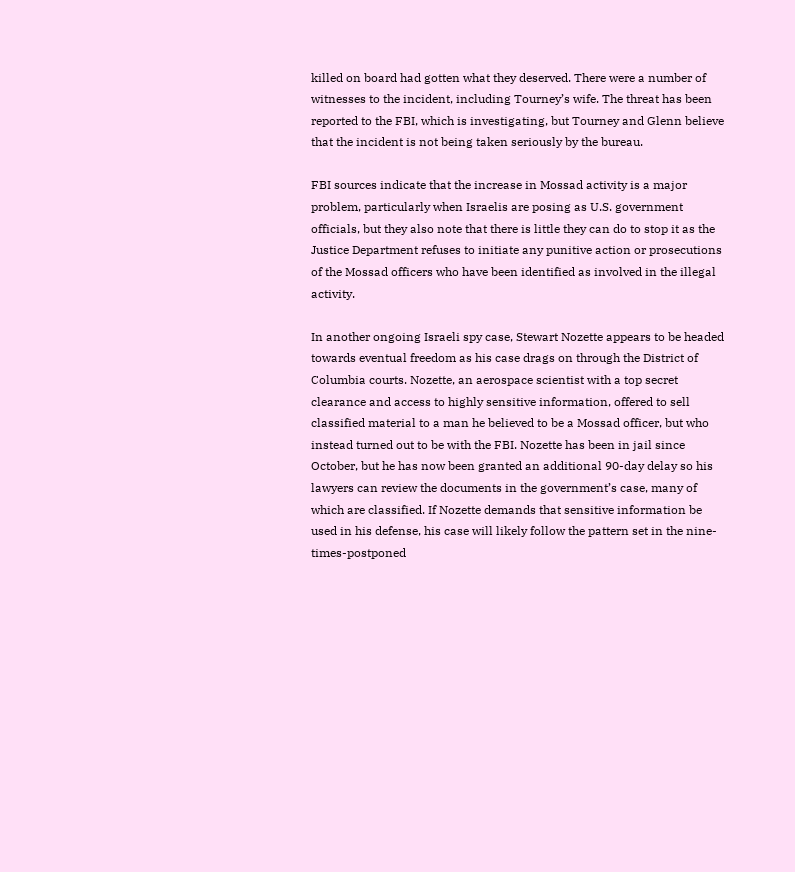killed on board had gotten what they deserved. There were a number of witnesses to the incident, including Tourney’s wife. The threat has been reported to the FBI, which is investigating, but Tourney and Glenn believe that the incident is not being taken seriously by the bureau.

FBI sources indicate that the increase in Mossad activity is a major problem, particularly when Israelis are posing as U.S. government officials, but they also note that there is little they can do to stop it as the Justice Department refuses to initiate any punitive action or prosecutions of the Mossad officers who have been identified as involved in the illegal activity.

In another ongoing Israeli spy case, Stewart Nozette appears to be headed towards eventual freedom as his case drags on through the District of Columbia courts. Nozette, an aerospace scientist with a top secret clearance and access to highly sensitive information, offered to sell classified material to a man he believed to be a Mossad officer, but who instead turned out to be with the FBI. Nozette has been in jail since October, but he has now been granted an additional 90-day delay so his lawyers can review the documents in the government’s case, many of which are classified. If Nozette demands that sensitive information be used in his defense, his case will likely follow the pattern set in the nine-times-postponed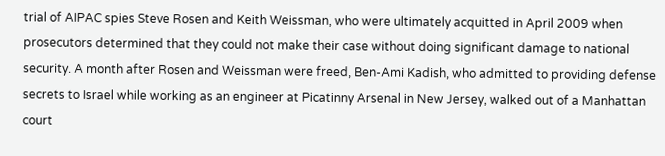trial of AIPAC spies Steve Rosen and Keith Weissman, who were ultimately acquitted in April 2009 when prosecutors determined that they could not make their case without doing significant damage to national security. A month after Rosen and Weissman were freed, Ben-Ami Kadish, who admitted to providing defense secrets to Israel while working as an engineer at Picatinny Arsenal in New Jersey, walked out of a Manhattan court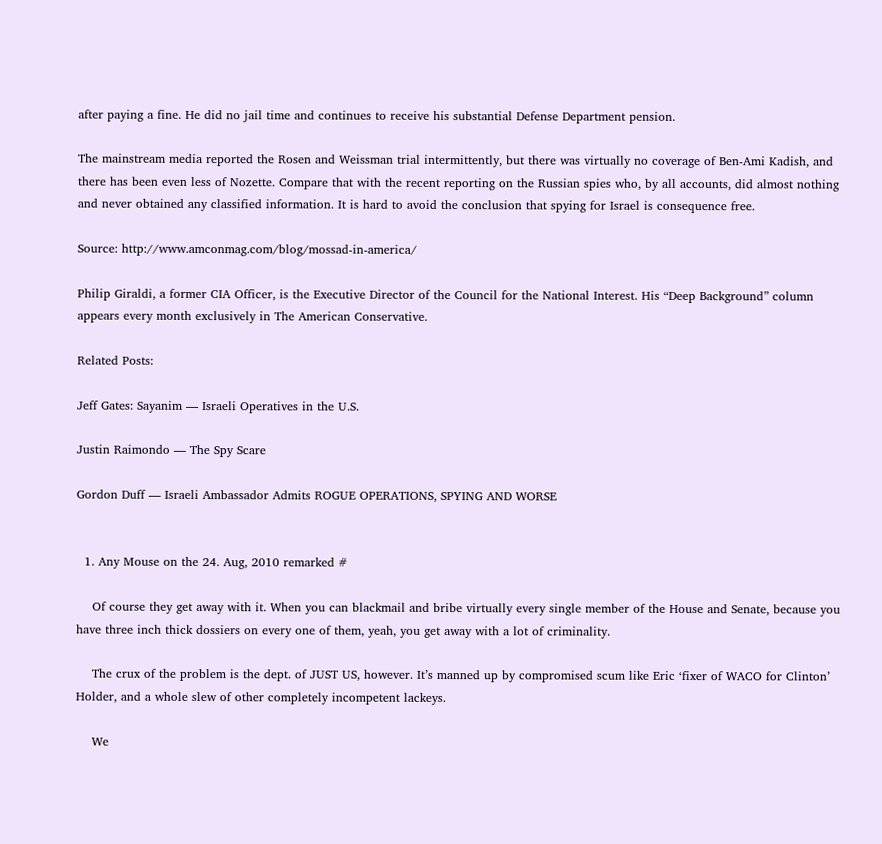after paying a fine. He did no jail time and continues to receive his substantial Defense Department pension.

The mainstream media reported the Rosen and Weissman trial intermittently, but there was virtually no coverage of Ben-Ami Kadish, and there has been even less of Nozette. Compare that with the recent reporting on the Russian spies who, by all accounts, did almost nothing and never obtained any classified information. It is hard to avoid the conclusion that spying for Israel is consequence free.

Source: http://www.amconmag.com/blog/mossad-in-america/

Philip Giraldi, a former CIA Officer, is the Executive Director of the Council for the National Interest. His “Deep Background” column appears every month exclusively in The American Conservative.

Related Posts:

Jeff Gates: Sayanim — Israeli Operatives in the U.S.

Justin Raimondo — The Spy Scare

Gordon Duff — Israeli Ambassador Admits ROGUE OPERATIONS, SPYING AND WORSE


  1. Any Mouse on the 24. Aug, 2010 remarked #

    Of course they get away with it. When you can blackmail and bribe virtually every single member of the House and Senate, because you have three inch thick dossiers on every one of them, yeah, you get away with a lot of criminality.

    The crux of the problem is the dept. of JUST US, however. It’s manned up by compromised scum like Eric ‘fixer of WACO for Clinton’ Holder, and a whole slew of other completely incompetent lackeys.

    We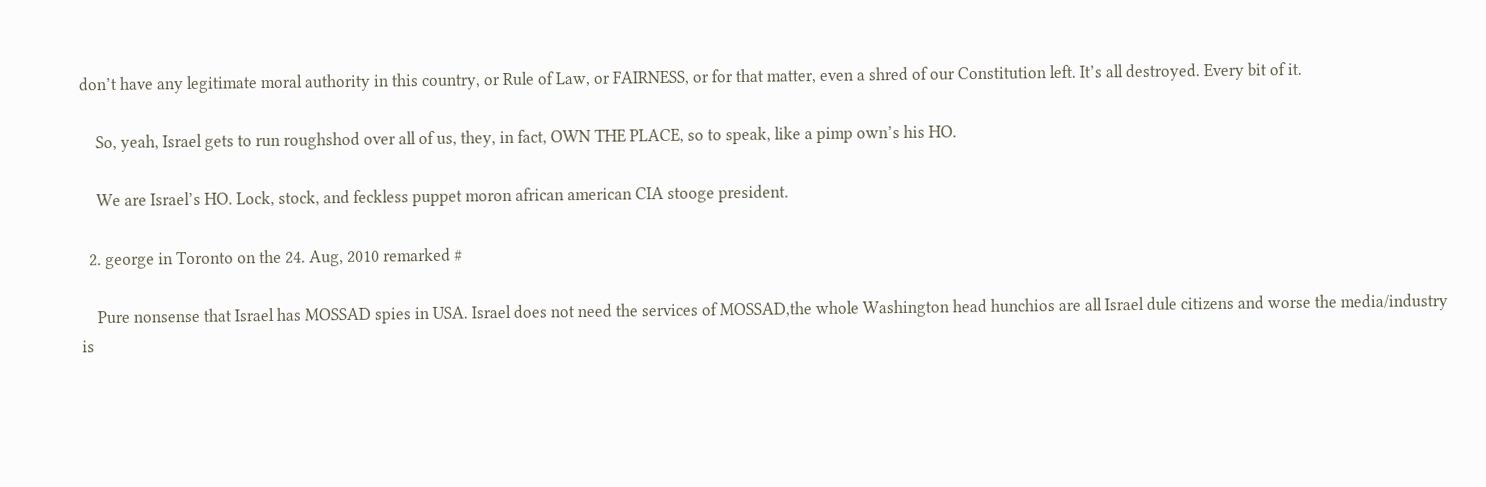don’t have any legitimate moral authority in this country, or Rule of Law, or FAIRNESS, or for that matter, even a shred of our Constitution left. It’s all destroyed. Every bit of it.

    So, yeah, Israel gets to run roughshod over all of us, they, in fact, OWN THE PLACE, so to speak, like a pimp own’s his HO.

    We are Israel’s HO. Lock, stock, and feckless puppet moron african american CIA stooge president.

  2. george in Toronto on the 24. Aug, 2010 remarked #

    Pure nonsense that Israel has MOSSAD spies in USA. Israel does not need the services of MOSSAD,the whole Washington head hunchios are all Israel dule citizens and worse the media/industry is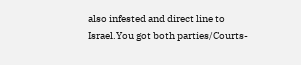also infested and direct line to Israel.You got both parties/Courts-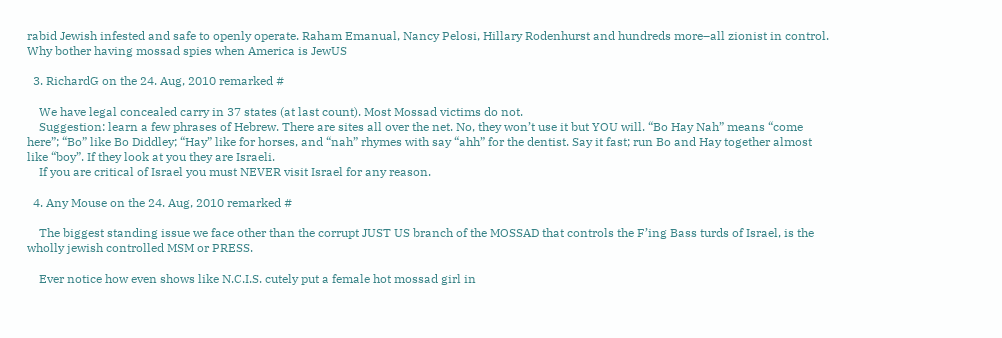rabid Jewish infested and safe to openly operate. Raham Emanual, Nancy Pelosi, Hillary Rodenhurst and hundreds more–all zionist in control. Why bother having mossad spies when America is JewUS

  3. RichardG on the 24. Aug, 2010 remarked #

    We have legal concealed carry in 37 states (at last count). Most Mossad victims do not.
    Suggestion: learn a few phrases of Hebrew. There are sites all over the net. No, they won’t use it but YOU will. “Bo Hay Nah” means “come here”; “Bo” like Bo Diddley; “Hay” like for horses, and “nah” rhymes with say “ahh” for the dentist. Say it fast; run Bo and Hay together almost like “boy”. If they look at you they are Israeli.
    If you are critical of Israel you must NEVER visit Israel for any reason.

  4. Any Mouse on the 24. Aug, 2010 remarked #

    The biggest standing issue we face other than the corrupt JUST US branch of the MOSSAD that controls the F’ing Bass turds of Israel, is the wholly jewish controlled MSM or PRESS.

    Ever notice how even shows like N.C.I.S. cutely put a female hot mossad girl in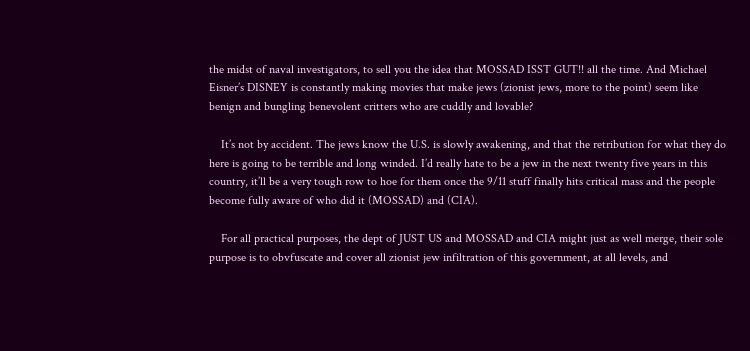the midst of naval investigators, to sell you the idea that MOSSAD ISST GUT!! all the time. And Michael Eisner’s DISNEY is constantly making movies that make jews (zionist jews, more to the point) seem like benign and bungling benevolent critters who are cuddly and lovable?

    It’s not by accident. The jews know the U.S. is slowly awakening, and that the retribution for what they do here is going to be terrible and long winded. I’d really hate to be a jew in the next twenty five years in this country, it’ll be a very tough row to hoe for them once the 9/11 stuff finally hits critical mass and the people become fully aware of who did it (MOSSAD) and (CIA).

    For all practical purposes, the dept of JUST US and MOSSAD and CIA might just as well merge, their sole purpose is to obvfuscate and cover all zionist jew infiltration of this government, at all levels, and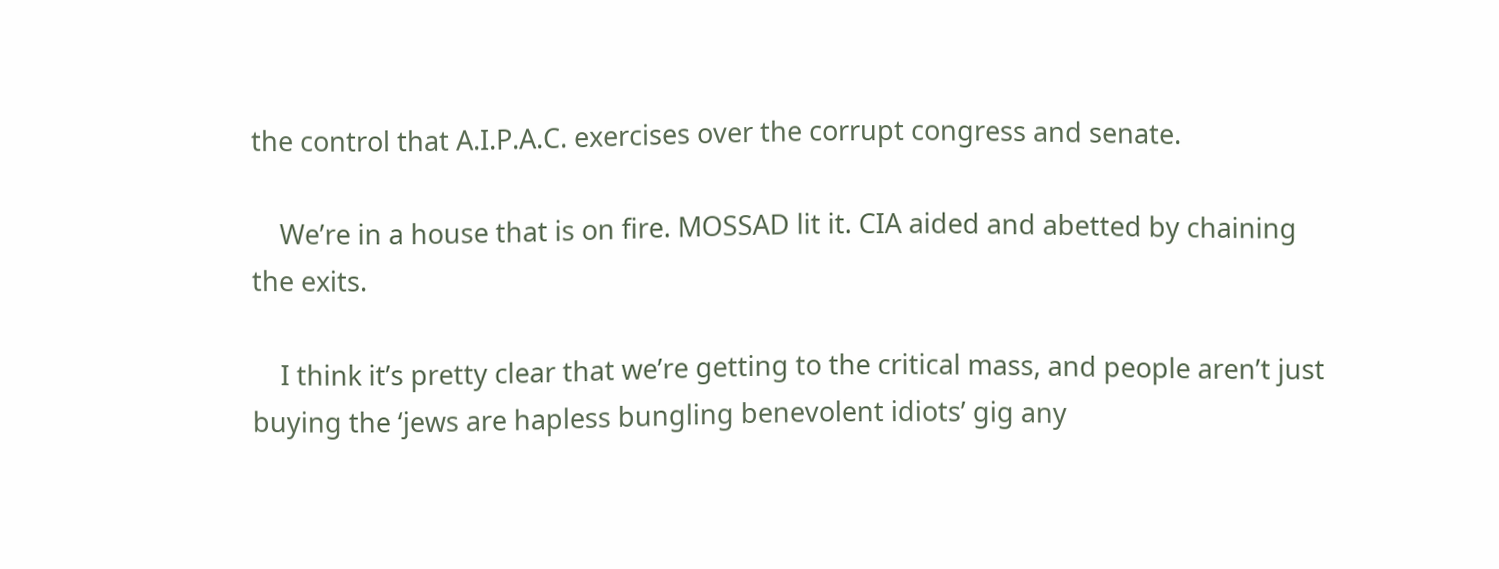the control that A.I.P.A.C. exercises over the corrupt congress and senate.

    We’re in a house that is on fire. MOSSAD lit it. CIA aided and abetted by chaining the exits.

    I think it’s pretty clear that we’re getting to the critical mass, and people aren’t just buying the ‘jews are hapless bungling benevolent idiots’ gig any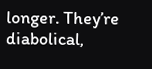longer. They’re diabolical,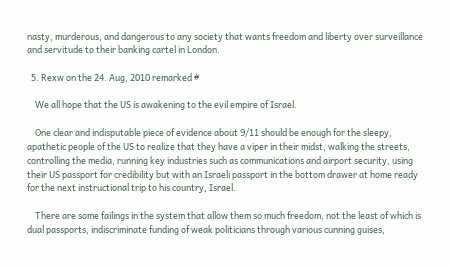nasty, murderous, and dangerous to any society that wants freedom and liberty over surveillance and servitude to their banking cartel in London.

  5. Rexw on the 24. Aug, 2010 remarked #

    We all hope that the US is awakening to the evil empire of Israel.

    One clear and indisputable piece of evidence about 9/11 should be enough for the sleepy, apathetic people of the US to realize that they have a viper in their midst, walking the streets, controlling the media, running key industries such as communications and airport security, using their US passport for credibility but with an Israeli passport in the bottom drawer at home ready for the next instructional trip to his country, Israel.

    There are some failings in the system that allow them so much freedom, not the least of which is dual passports, indiscriminate funding of weak politicians through various cunning guises,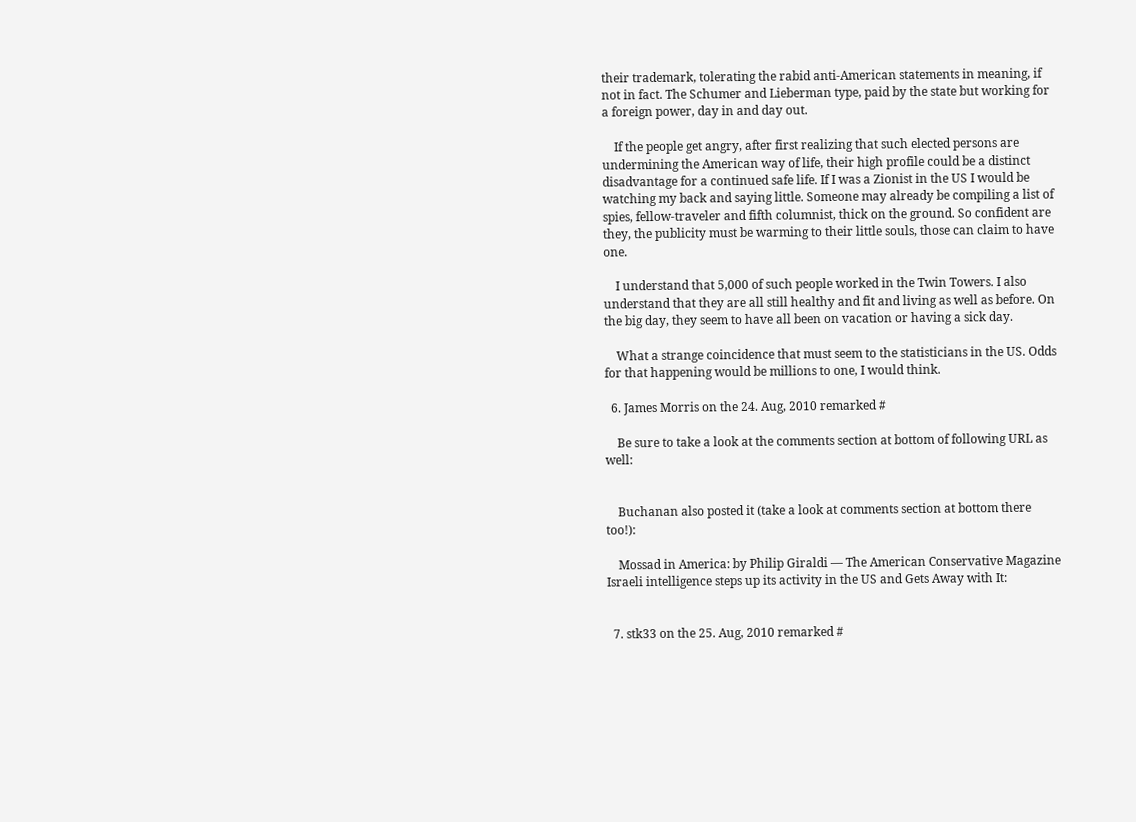their trademark, tolerating the rabid anti-American statements in meaning, if not in fact. The Schumer and Lieberman type, paid by the state but working for a foreign power, day in and day out.

    If the people get angry, after first realizing that such elected persons are undermining the American way of life, their high profile could be a distinct disadvantage for a continued safe life. If I was a Zionist in the US I would be watching my back and saying little. Someone may already be compiling a list of spies, fellow-traveler and fifth columnist, thick on the ground. So confident are they, the publicity must be warming to their little souls, those can claim to have one.

    I understand that 5,000 of such people worked in the Twin Towers. I also understand that they are all still healthy and fit and living as well as before. On the big day, they seem to have all been on vacation or having a sick day.

    What a strange coincidence that must seem to the statisticians in the US. Odds for that happening would be millions to one, I would think.

  6. James Morris on the 24. Aug, 2010 remarked #

    Be sure to take a look at the comments section at bottom of following URL as well:


    Buchanan also posted it (take a look at comments section at bottom there too!):

    Mossad in America: by Philip Giraldi — The American Conservative Magazine Israeli intelligence steps up its activity in the US and Gets Away with It:


  7. stk33 on the 25. Aug, 2010 remarked #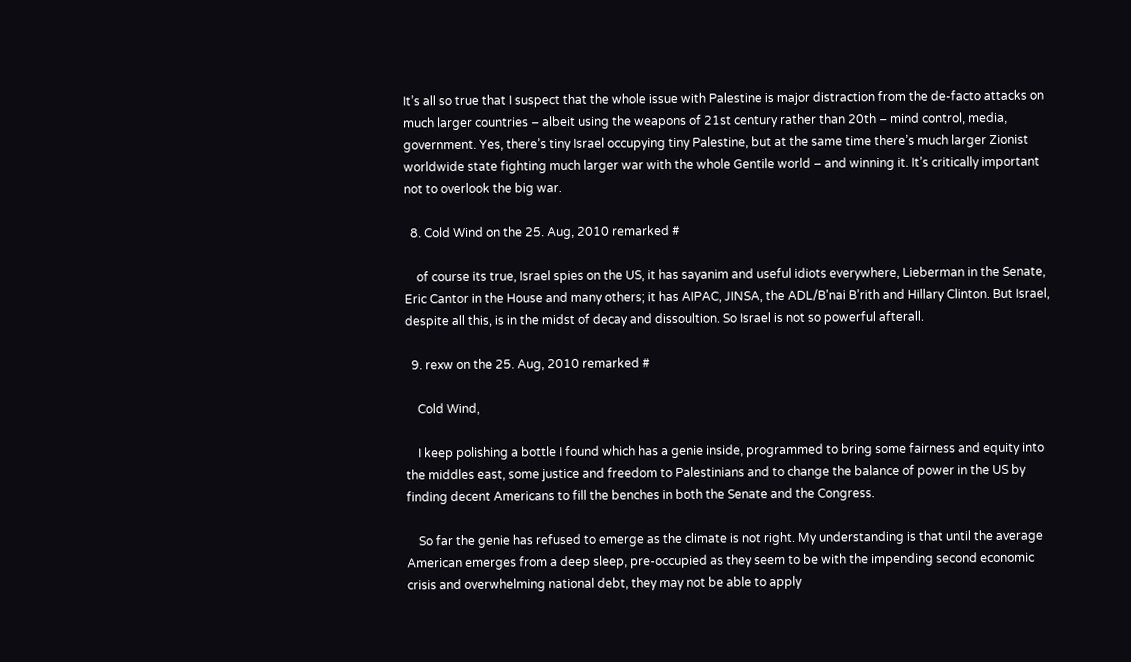It’s all so true that I suspect that the whole issue with Palestine is major distraction from the de-facto attacks on much larger countries – albeit using the weapons of 21st century rather than 20th – mind control, media, government. Yes, there’s tiny Israel occupying tiny Palestine, but at the same time there’s much larger Zionist worldwide state fighting much larger war with the whole Gentile world – and winning it. It’s critically important not to overlook the big war.

  8. Cold Wind on the 25. Aug, 2010 remarked #

    of course its true, Israel spies on the US, it has sayanim and useful idiots everywhere, Lieberman in the Senate, Eric Cantor in the House and many others; it has AIPAC, JINSA, the ADL/B’nai B’rith and Hillary Clinton. But Israel, despite all this, is in the midst of decay and dissoultion. So Israel is not so powerful afterall.

  9. rexw on the 25. Aug, 2010 remarked #

    Cold Wind,

    I keep polishing a bottle I found which has a genie inside, programmed to bring some fairness and equity into the middles east, some justice and freedom to Palestinians and to change the balance of power in the US by finding decent Americans to fill the benches in both the Senate and the Congress.

    So far the genie has refused to emerge as the climate is not right. My understanding is that until the average American emerges from a deep sleep, pre-occupied as they seem to be with the impending second economic crisis and overwhelming national debt, they may not be able to apply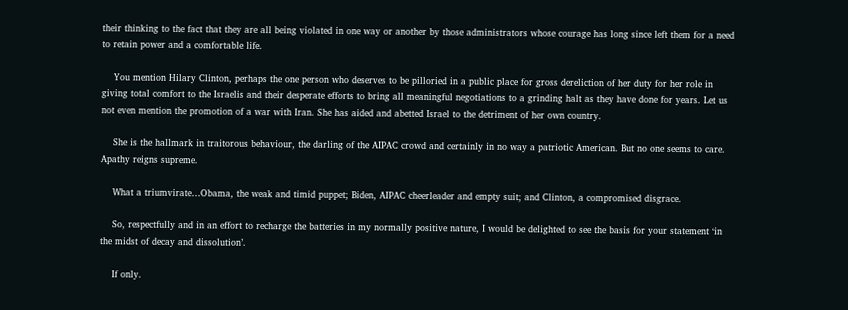their thinking to the fact that they are all being violated in one way or another by those administrators whose courage has long since left them for a need to retain power and a comfortable life.

    You mention Hilary Clinton, perhaps the one person who deserves to be pilloried in a public place for gross dereliction of her duty for her role in giving total comfort to the Israelis and their desperate efforts to bring all meaningful negotiations to a grinding halt as they have done for years. Let us not even mention the promotion of a war with Iran. She has aided and abetted Israel to the detriment of her own country.

    She is the hallmark in traitorous behaviour, the darling of the AIPAC crowd and certainly in no way a patriotic American. But no one seems to care. Apathy reigns supreme.

    What a triumvirate…Obama, the weak and timid puppet; Biden, AIPAC cheerleader and empty suit; and Clinton, a compromised disgrace.

    So, respectfully and in an effort to recharge the batteries in my normally positive nature, I would be delighted to see the basis for your statement ‘in the midst of decay and dissolution’.

    If only.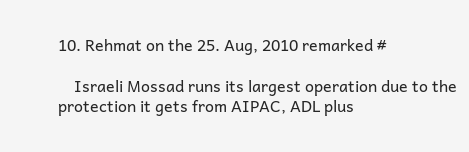10. Rehmat on the 25. Aug, 2010 remarked #

    Israeli Mossad runs its largest operation due to the protection it gets from AIPAC, ADL plus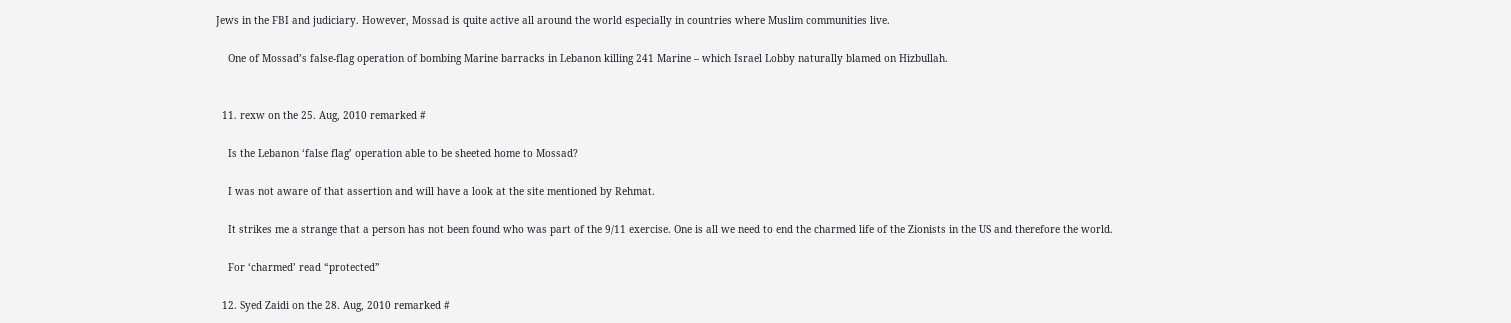Jews in the FBI and judiciary. However, Mossad is quite active all around the world especially in countries where Muslim communities live.

    One of Mossad’s false-flag operation of bombing Marine barracks in Lebanon killing 241 Marine – which Israel Lobby naturally blamed on Hizbullah.


  11. rexw on the 25. Aug, 2010 remarked #

    Is the Lebanon ‘false flag’ operation able to be sheeted home to Mossad?

    I was not aware of that assertion and will have a look at the site mentioned by Rehmat.

    It strikes me a strange that a person has not been found who was part of the 9/11 exercise. One is all we need to end the charmed life of the Zionists in the US and therefore the world.

    For ‘charmed’ read “protected”

  12. Syed Zaidi on the 28. Aug, 2010 remarked #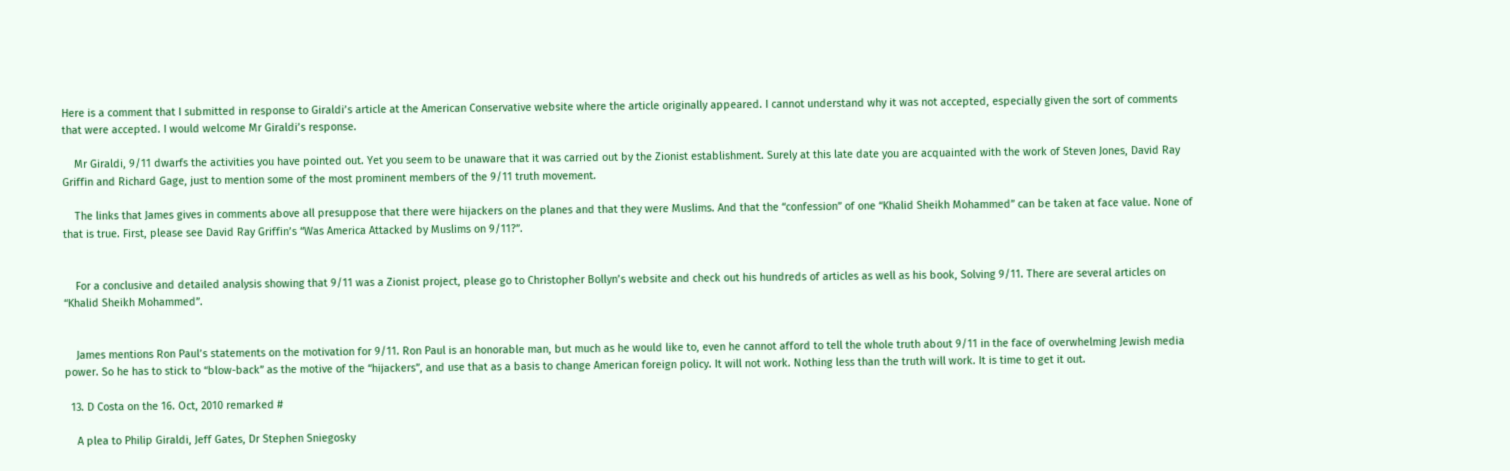Here is a comment that I submitted in response to Giraldi’s article at the American Conservative website where the article originally appeared. I cannot understand why it was not accepted, especially given the sort of comments that were accepted. I would welcome Mr Giraldi’s response.

    Mr Giraldi, 9/11 dwarfs the activities you have pointed out. Yet you seem to be unaware that it was carried out by the Zionist establishment. Surely at this late date you are acquainted with the work of Steven Jones, David Ray Griffin and Richard Gage, just to mention some of the most prominent members of the 9/11 truth movement.

    The links that James gives in comments above all presuppose that there were hijackers on the planes and that they were Muslims. And that the “confession” of one “Khalid Sheikh Mohammed” can be taken at face value. None of that is true. First, please see David Ray Griffin’s “Was America Attacked by Muslims on 9/11?”.


    For a conclusive and detailed analysis showing that 9/11 was a Zionist project, please go to Christopher Bollyn’s website and check out his hundreds of articles as well as his book, Solving 9/11. There are several articles on “Khalid Sheikh Mohammed”.


    James mentions Ron Paul’s statements on the motivation for 9/11. Ron Paul is an honorable man, but much as he would like to, even he cannot afford to tell the whole truth about 9/11 in the face of overwhelming Jewish media power. So he has to stick to “blow-back” as the motive of the “hijackers”, and use that as a basis to change American foreign policy. It will not work. Nothing less than the truth will work. It is time to get it out.

  13. D Costa on the 16. Oct, 2010 remarked #

    A plea to Philip Giraldi, Jeff Gates, Dr Stephen Sniegosky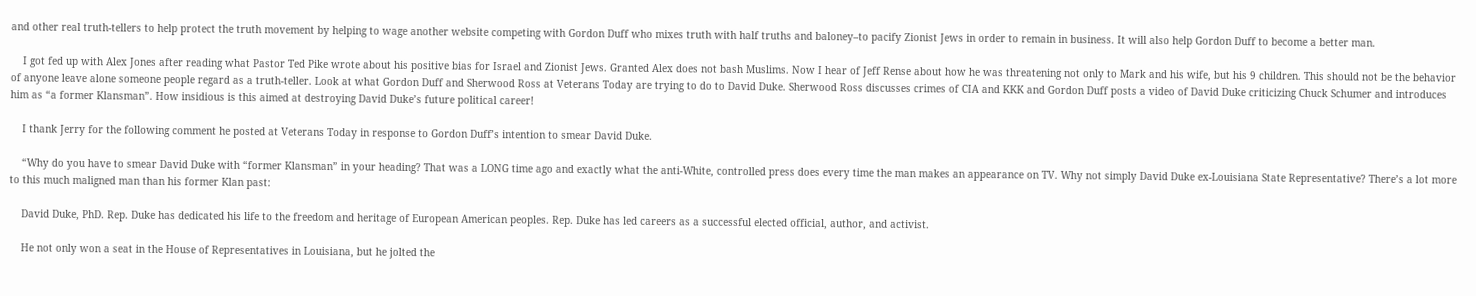and other real truth-tellers to help protect the truth movement by helping to wage another website competing with Gordon Duff who mixes truth with half truths and baloney–to pacify Zionist Jews in order to remain in business. It will also help Gordon Duff to become a better man.

    I got fed up with Alex Jones after reading what Pastor Ted Pike wrote about his positive bias for Israel and Zionist Jews. Granted Alex does not bash Muslims. Now I hear of Jeff Rense about how he was threatening not only to Mark and his wife, but his 9 children. This should not be the behavior of anyone leave alone someone people regard as a truth-teller. Look at what Gordon Duff and Sherwood Ross at Veterans Today are trying to do to David Duke. Sherwood Ross discusses crimes of CIA and KKK and Gordon Duff posts a video of David Duke criticizing Chuck Schumer and introduces him as “a former Klansman”. How insidious is this aimed at destroying David Duke’s future political career!

    I thank Jerry for the following comment he posted at Veterans Today in response to Gordon Duff’s intention to smear David Duke.

    “Why do you have to smear David Duke with “former Klansman” in your heading? That was a LONG time ago and exactly what the anti-White, controlled press does every time the man makes an appearance on TV. Why not simply David Duke ex-Louisiana State Representative? There’s a lot more to this much maligned man than his former Klan past:

    David Duke, PhD. Rep. Duke has dedicated his life to the freedom and heritage of European American peoples. Rep. Duke has led careers as a successful elected official, author, and activist.

    He not only won a seat in the House of Representatives in Louisiana, but he jolted the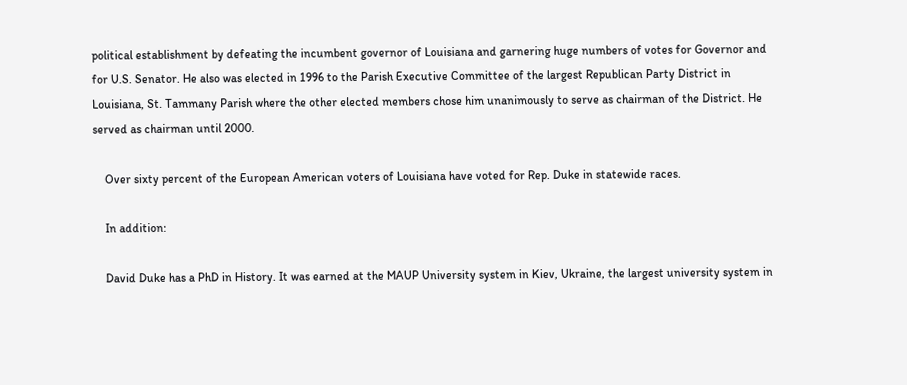political establishment by defeating the incumbent governor of Louisiana and garnering huge numbers of votes for Governor and for U.S. Senator. He also was elected in 1996 to the Parish Executive Committee of the largest Republican Party District in Louisiana, St. Tammany Parish where the other elected members chose him unanimously to serve as chairman of the District. He served as chairman until 2000.

    Over sixty percent of the European American voters of Louisiana have voted for Rep. Duke in statewide races.

    In addition:

    David Duke has a PhD in History. It was earned at the MAUP University system in Kiev, Ukraine, the largest university system in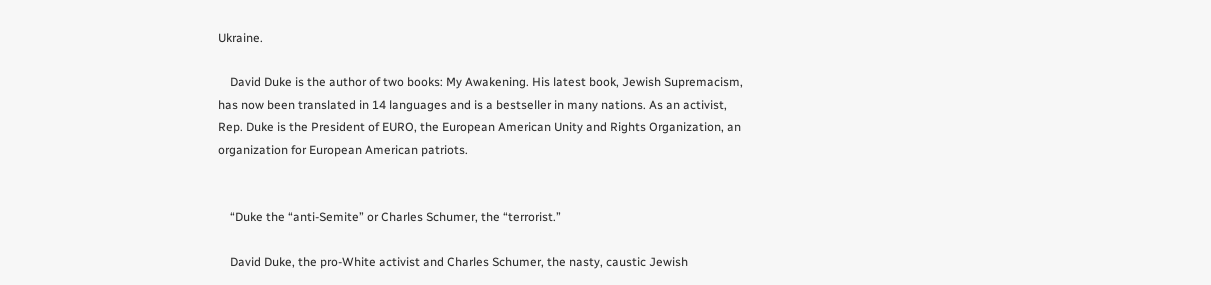Ukraine.

    David Duke is the author of two books: My Awakening. His latest book, Jewish Supremacism, has now been translated in 14 languages and is a bestseller in many nations. As an activist, Rep. Duke is the President of EURO, the European American Unity and Rights Organization, an organization for European American patriots.


    “Duke the “anti-Semite” or Charles Schumer, the “terrorist.”

    David Duke, the pro-White activist and Charles Schumer, the nasty, caustic Jewish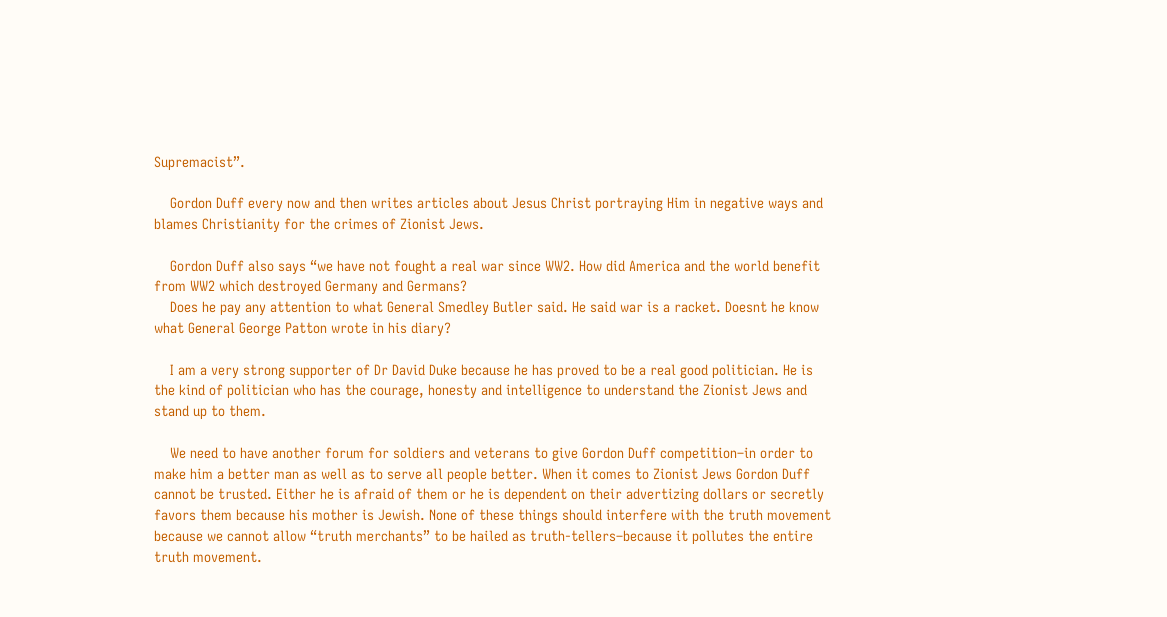Supremacist”.

    Gordon Duff every now and then writes articles about Jesus Christ portraying Him in negative ways and blames Christianity for the crimes of Zionist Jews.

    Gordon Duff also says “we have not fought a real war since WW2. How did America and the world benefit from WW2 which destroyed Germany and Germans?
    Does he pay any attention to what General Smedley Butler said. He said war is a racket. Doesnt he know what General George Patton wrote in his diary?

    I am a very strong supporter of Dr David Duke because he has proved to be a real good politician. He is the kind of politician who has the courage, honesty and intelligence to understand the Zionist Jews and stand up to them.

    We need to have another forum for soldiers and veterans to give Gordon Duff competition–in order to make him a better man as well as to serve all people better. When it comes to Zionist Jews Gordon Duff cannot be trusted. Either he is afraid of them or he is dependent on their advertizing dollars or secretly favors them because his mother is Jewish. None of these things should interfere with the truth movement because we cannot allow “truth merchants” to be hailed as truth-tellers–because it pollutes the entire truth movement.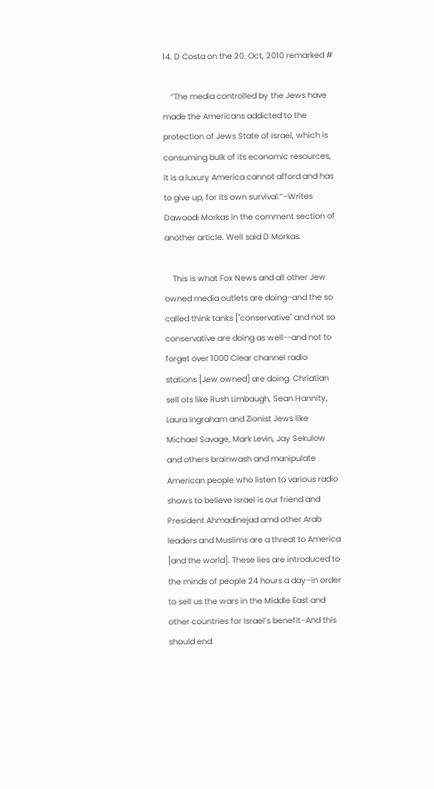14. D Costa on the 20. Oct, 2010 remarked #

    “The media controlled by the Jews have made the Americans addicted to the protection of Jews State of Israel, which is consuming bulk of its economic resources, it is a luxury America cannot afford and has to give up, for its own survival.”–Writes Dawoodi Morkas in the comment section of another article. Well said D Morkas.

    This is what Fox News and all other Jew owned media outlets are doing–and the so called think tanks ["conservative" and not so conservative are doing as well--and not to forget over 1000 Clear channel radio stations [Jew owned] are doing. Chriatian sell ots like Rush Limbaugh, Sean Hannity, Laura Ingraham and Zionist Jews like Michael Savage, Mark Levin, Jay Sekulow and others brainwash and manipulate American people who listen to various radio shows to believe Israel is our friend and President Ahmadinejad amd other Arab leaders and Muslims are a threat to America [and the world]. These lies are introduced to the minds of people 24 hours a day–in order to sell us the wars in the Middle East and other countries for Israel’s benefit–And this should end.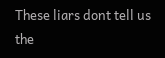These liars dont tell us the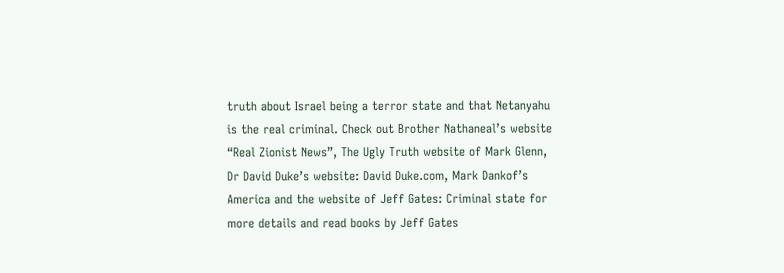truth about Israel being a terror state and that Netanyahu is the real criminal. Check out Brother Nathaneal’s website “Real Zionist News”, The Ugly Truth website of Mark Glenn, Dr David Duke’s website: David Duke.com, Mark Dankof’s America and the website of Jeff Gates: Criminal state for more details and read books by Jeff Gates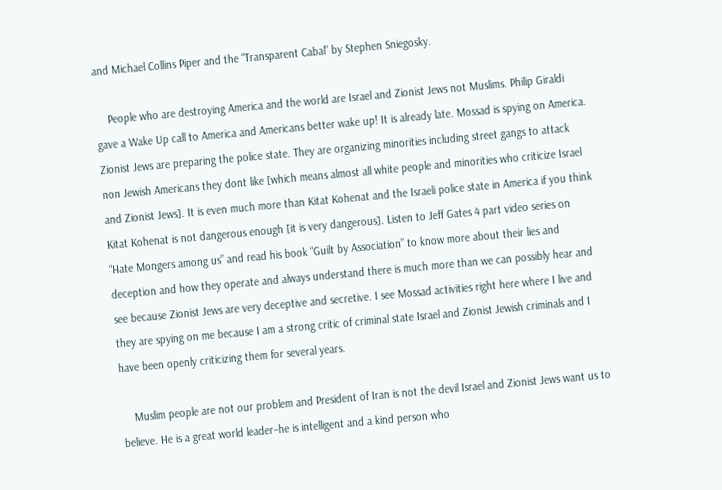and Michael Collins Piper and the “Transparent Cabal” by Stephen Sniegosky.

    People who are destroying America and the world are Israel and Zionist Jews not Muslims. Philip Giraldi gave a Wake Up call to America and Americans better wake up! It is already late. Mossad is spying on America. Zionist Jews are preparing the police state. They are organizing minorities including street gangs to attack non Jewish Americans they dont like [which means almost all white people and minorities who criticize Israel and Zionist Jews]. It is even much more than Kitat Kohenat and the Israeli police state in America if you think Kitat Kohenat is not dangerous enough [it is very dangerous]. Listen to Jeff Gates 4 part video series on “Hate Mongers among us” and read his book “Guilt by Association” to know more about their lies and deception and how they operate and always understand there is much more than we can possibly hear and see because Zionist Jews are very deceptive and secretive. I see Mossad activities right here where I live and they are spying on me because I am a strong critic of criminal state Israel and Zionist Jewish criminals and I have been openly criticizing them for several years.

    Muslim people are not our problem and President of Iran is not the devil Israel and Zionist Jews want us to believe. He is a great world leader–he is intelligent and a kind person who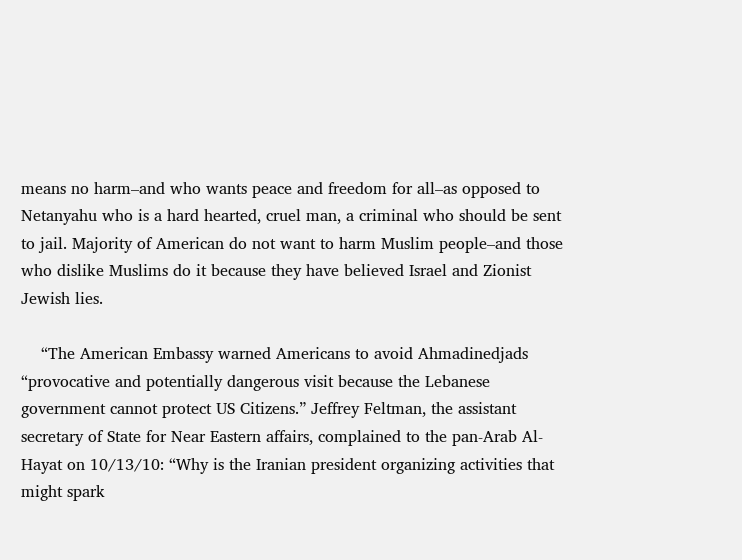means no harm–and who wants peace and freedom for all–as opposed to Netanyahu who is a hard hearted, cruel man, a criminal who should be sent to jail. Majority of American do not want to harm Muslim people–and those who dislike Muslims do it because they have believed Israel and Zionist Jewish lies.

    “The American Embassy warned Americans to avoid Ahmadinedjads “provocative and potentially dangerous visit because the Lebanese government cannot protect US Citizens.” Jeffrey Feltman, the assistant secretary of State for Near Eastern affairs, complained to the pan-Arab Al-Hayat on 10/13/10: “Why is the Iranian president organizing activities that might spark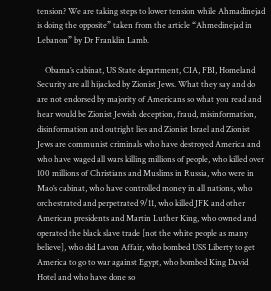tension? We are taking steps to lower tension while Ahmadinejad is doing the opposite” taken from the article “Ahmedinejad in Lebanon” by Dr Franklin Lamb.

    Obama’s cabinat, US State department, CIA, FBI, Homeland Security are all hijacked by Zionist Jews. What they say and do are not endorsed by majority of Americans so what you read and hear would be Zionist Jewish deception, fraud, misinformation, disinformation and outright lies and Zionist Israel and Zionist Jews are communist criminals who have destroyed America and who have waged all wars killing millions of people, who killed over 100 millions of Christians and Muslims in Russia, who were in Mao’s cabinat, who have controlled money in all nations, who orchestrated and perpetrated 9/11, who killed JFK and other American presidents and Martin Luther King, who owned and operated the black slave trade [not the white people as many believe], who did Lavon Affair, who bombed USS Liberty to get America to go to war against Egypt, who bombed King David Hotel and who have done so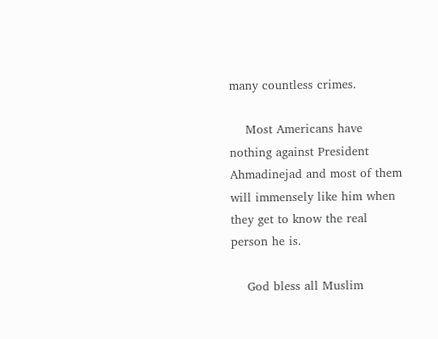many countless crimes.

    Most Americans have nothing against President Ahmadinejad and most of them will immensely like him when they get to know the real person he is.

    God bless all Muslim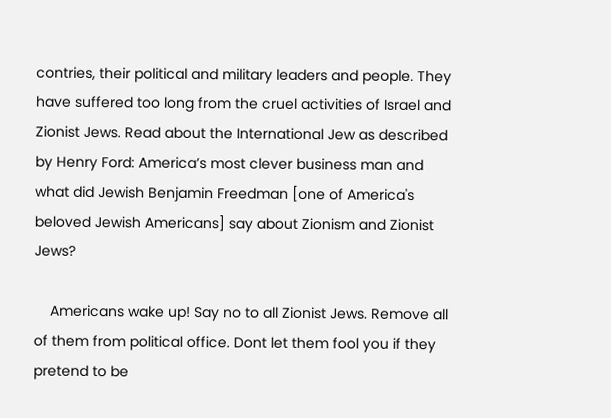contries, their political and military leaders and people. They have suffered too long from the cruel activities of Israel and Zionist Jews. Read about the International Jew as described by Henry Ford: America’s most clever business man and what did Jewish Benjamin Freedman [one of America's beloved Jewish Americans] say about Zionism and Zionist Jews?

    Americans wake up! Say no to all Zionist Jews. Remove all of them from political office. Dont let them fool you if they pretend to be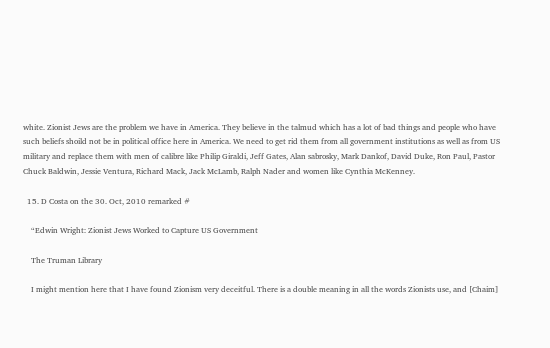white. Zionist Jews are the problem we have in America. They believe in the talmud which has a lot of bad things and people who have such beliefs shoild not be in political office here in America. We need to get rid them from all government institutions as well as from US military and replace them with men of calibre like Philip Giraldi, Jeff Gates, Alan sabrosky, Mark Dankof, David Duke, Ron Paul, Pastor Chuck Baldwin, Jessie Ventura, Richard Mack, Jack McLamb, Ralph Nader and women like Cynthia McKenney.

  15. D Costa on the 30. Oct, 2010 remarked #

    “Edwin Wright: Zionist Jews Worked to Capture US Government

    The Truman Library

    I might mention here that I have found Zionism very deceitful. There is a double meaning in all the words Zionists use, and [Chaim]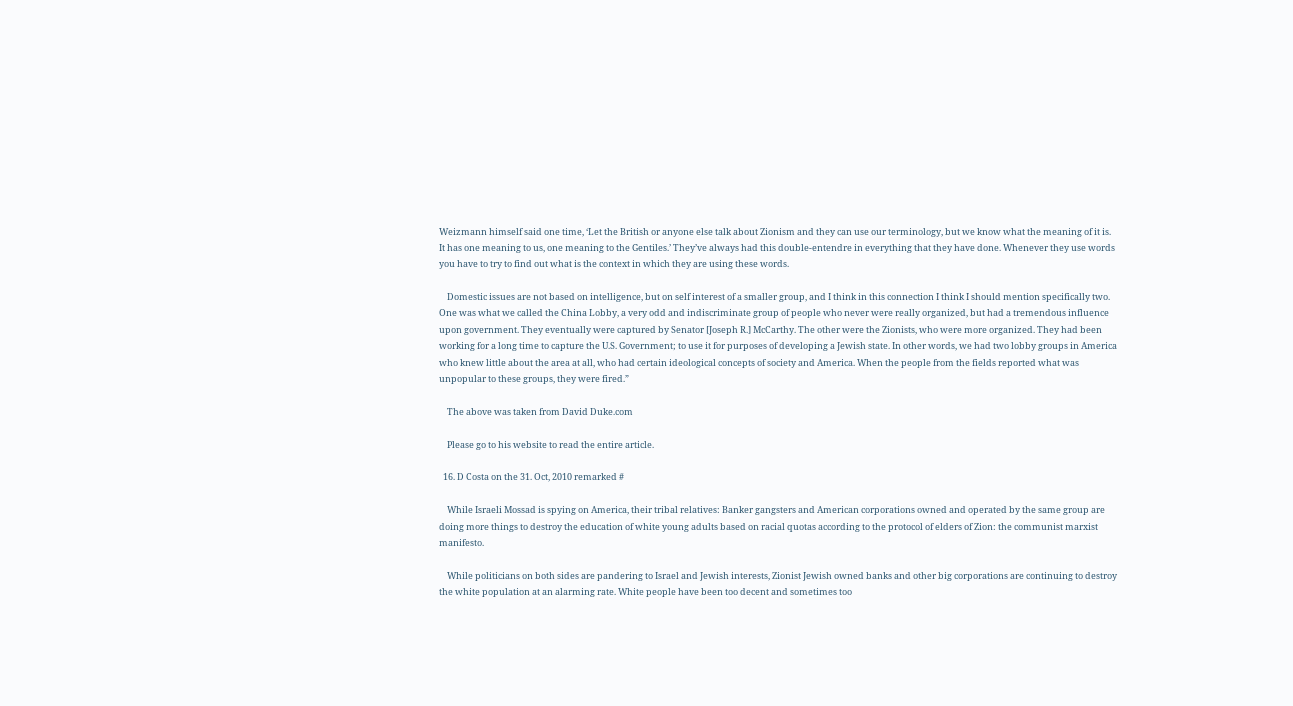Weizmann himself said one time, ‘Let the British or anyone else talk about Zionism and they can use our terminology, but we know what the meaning of it is. It has one meaning to us, one meaning to the Gentiles.’ They’ve always had this double-entendre in everything that they have done. Whenever they use words you have to try to find out what is the context in which they are using these words.

    Domestic issues are not based on intelligence, but on self interest of a smaller group, and I think in this connection I think I should mention specifically two. One was what we called the China Lobby, a very odd and indiscriminate group of people who never were really organized, but had a tremendous influence upon government. They eventually were captured by Senator [Joseph R.] McCarthy. The other were the Zionists, who were more organized. They had been working for a long time to capture the U.S. Government; to use it for purposes of developing a Jewish state. In other words, we had two lobby groups in America who knew little about the area at all, who had certain ideological concepts of society and America. When the people from the fields reported what was unpopular to these groups, they were fired.”

    The above was taken from David Duke.com

    Please go to his website to read the entire article.

  16. D Costa on the 31. Oct, 2010 remarked #

    While Israeli Mossad is spying on America, their tribal relatives: Banker gangsters and American corporations owned and operated by the same group are doing more things to destroy the education of white young adults based on racial quotas according to the protocol of elders of Zion: the communist marxist manifesto.

    While politicians on both sides are pandering to Israel and Jewish interests, Zionist Jewish owned banks and other big corporations are continuing to destroy the white population at an alarming rate. White people have been too decent and sometimes too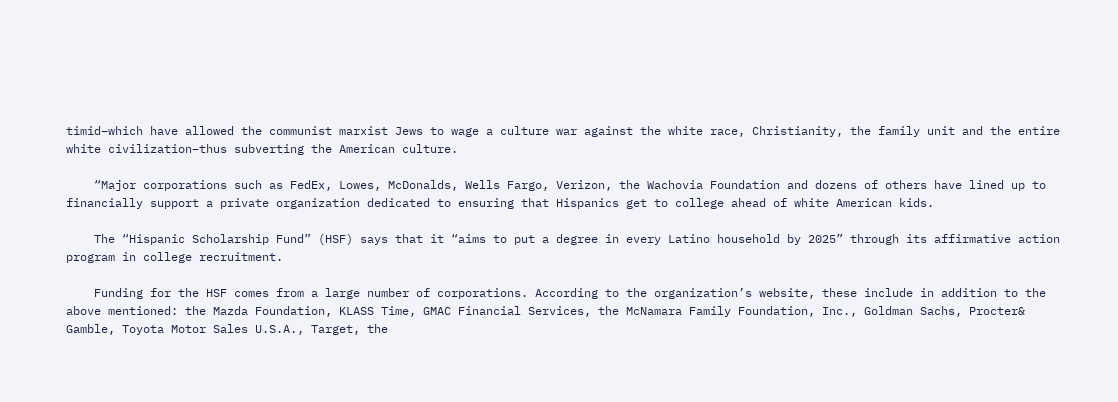timid–which have allowed the communist marxist Jews to wage a culture war against the white race, Christianity, the family unit and the entire white civilization–thus subverting the American culture.

    “Major corporations such as FedEx, Lowes, McDonalds, Wells Fargo, Verizon, the Wachovia Foundation and dozens of others have lined up to financially support a private organization dedicated to ensuring that Hispanics get to college ahead of white American kids.

    The “Hispanic Scholarship Fund” (HSF) says that it “aims to put a degree in every Latino household by 2025” through its affirmative action program in college recruitment.

    Funding for the HSF comes from a large number of corporations. According to the organization’s website, these include in addition to the above mentioned: the Mazda Foundation, KLASS Time, GMAC Financial Services, the McNamara Family Foundation, Inc., Goldman Sachs, Procter& Gamble, Toyota Motor Sales U.S.A., Target, the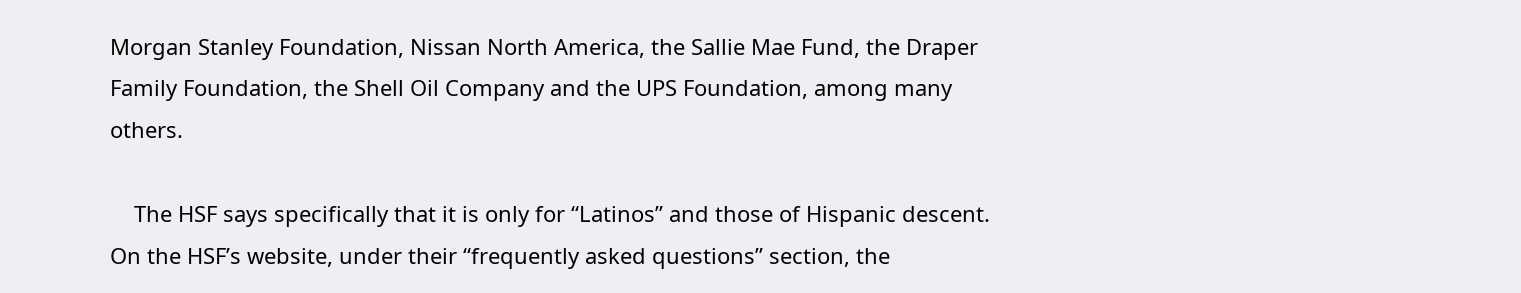Morgan Stanley Foundation, Nissan North America, the Sallie Mae Fund, the Draper Family Foundation, the Shell Oil Company and the UPS Foundation, among many others.

    The HSF says specifically that it is only for “Latinos” and those of Hispanic descent. On the HSF’s website, under their “frequently asked questions” section, the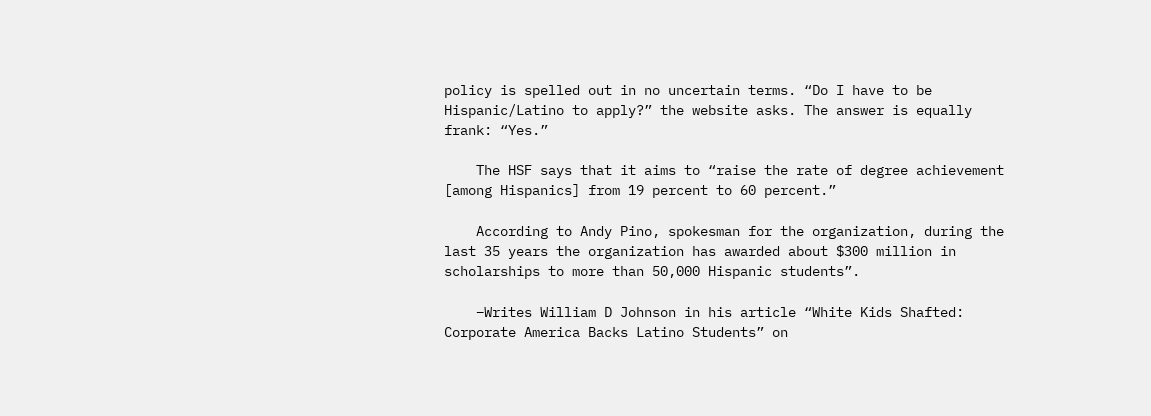policy is spelled out in no uncertain terms. “Do I have to be Hispanic/Latino to apply?” the website asks. The answer is equally frank: “Yes.”

    The HSF says that it aims to “raise the rate of degree achievement [among Hispanics] from 19 percent to 60 percent.”

    According to Andy Pino, spokesman for the organization, during the last 35 years the organization has awarded about $300 million in scholarships to more than 50,000 Hispanic students”.

    –Writes William D Johnson in his article “White Kids Shafted: Corporate America Backs Latino Students” on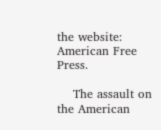the website: American Free Press.

    The assault on the American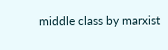middle class by marxist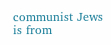communist Jews is from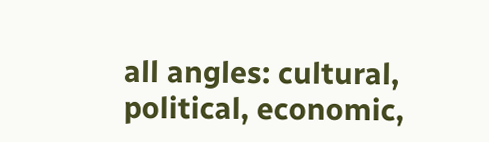all angles: cultural, political, economic,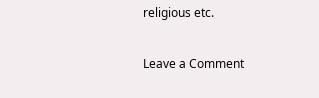religious etc.

Leave a Comment